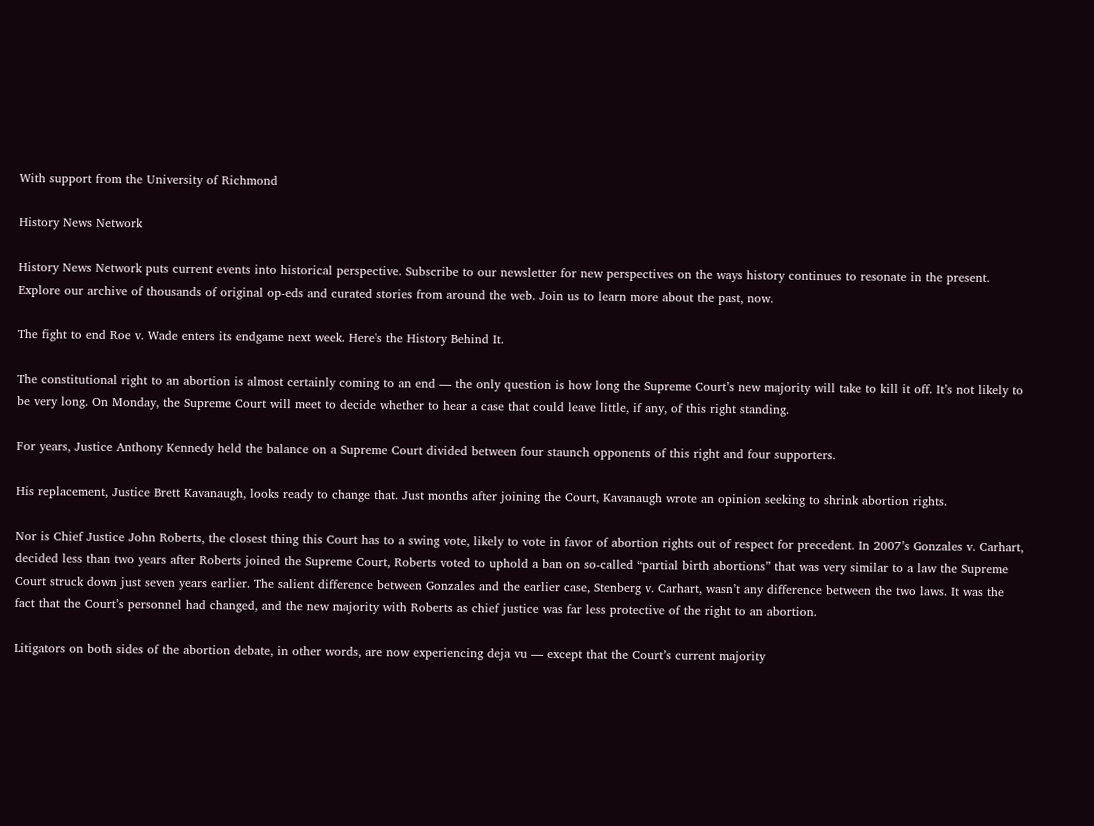With support from the University of Richmond

History News Network

History News Network puts current events into historical perspective. Subscribe to our newsletter for new perspectives on the ways history continues to resonate in the present. Explore our archive of thousands of original op-eds and curated stories from around the web. Join us to learn more about the past, now.

The fight to end Roe v. Wade enters its endgame next week. Here's the History Behind It.

The constitutional right to an abortion is almost certainly coming to an end — the only question is how long the Supreme Court’s new majority will take to kill it off. It’s not likely to be very long. On Monday, the Supreme Court will meet to decide whether to hear a case that could leave little, if any, of this right standing.

For years, Justice Anthony Kennedy held the balance on a Supreme Court divided between four staunch opponents of this right and four supporters.

His replacement, Justice Brett Kavanaugh, looks ready to change that. Just months after joining the Court, Kavanaugh wrote an opinion seeking to shrink abortion rights.

Nor is Chief Justice John Roberts, the closest thing this Court has to a swing vote, likely to vote in favor of abortion rights out of respect for precedent. In 2007’s Gonzales v. Carhart, decided less than two years after Roberts joined the Supreme Court, Roberts voted to uphold a ban on so-called “partial birth abortions” that was very similar to a law the Supreme Court struck down just seven years earlier. The salient difference between Gonzales and the earlier case, Stenberg v. Carhart, wasn’t any difference between the two laws. It was the fact that the Court’s personnel had changed, and the new majority with Roberts as chief justice was far less protective of the right to an abortion.

Litigators on both sides of the abortion debate, in other words, are now experiencing deja vu — except that the Court’s current majority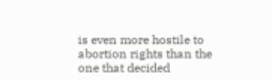is even more hostile to abortion rights than the one that decided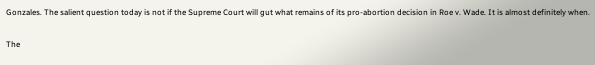Gonzales. The salient question today is not if the Supreme Court will gut what remains of its pro-abortion decision in Roe v. Wade. It is almost definitely when.

The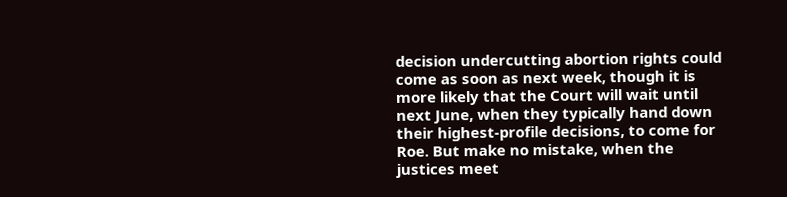decision undercutting abortion rights could come as soon as next week, though it is more likely that the Court will wait until next June, when they typically hand down their highest-profile decisions, to come for Roe. But make no mistake, when the justices meet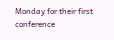Monday for their first conference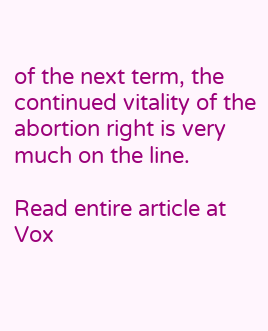of the next term, the continued vitality of the abortion right is very much on the line.

Read entire article at Vox